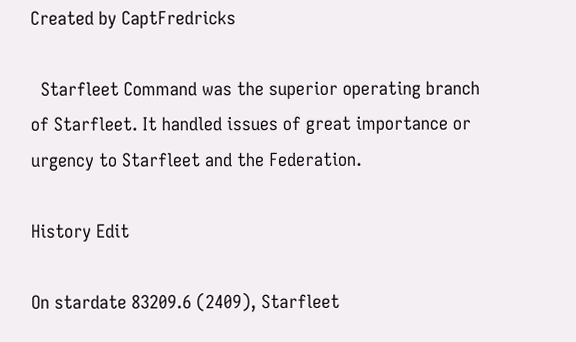Created by CaptFredricks

  Starfleet Command was the superior operating branch of Starfleet. It handled issues of great importance or urgency to Starfleet and the Federation.

History Edit

On stardate 83209.6 (2409), Starfleet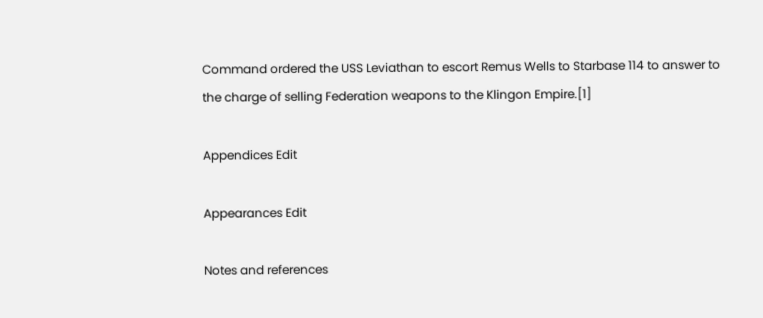Command ordered the USS Leviathan to escort Remus Wells to Starbase 114 to answer to the charge of selling Federation weapons to the Klingon Empire.[1]

Appendices Edit

Appearances Edit

Notes and references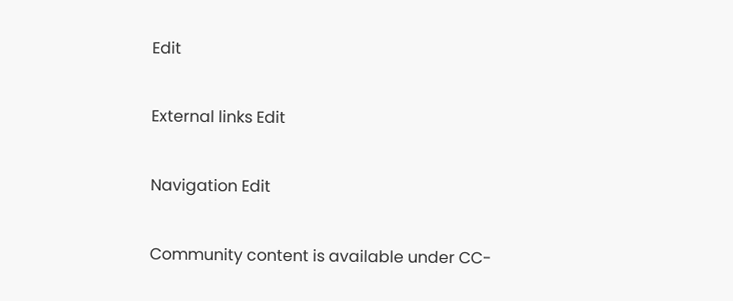Edit

External links Edit

Navigation Edit

Community content is available under CC-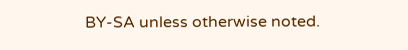BY-SA unless otherwise noted.